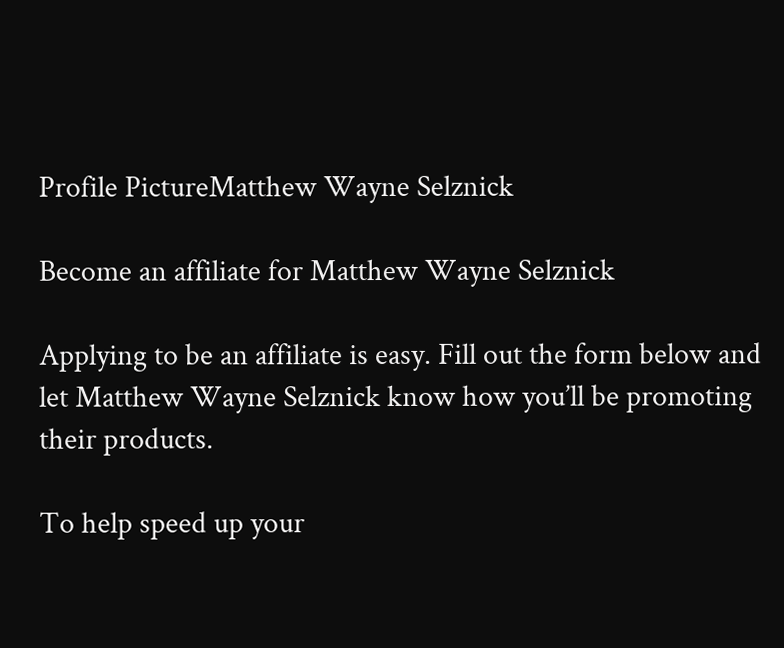Profile PictureMatthew Wayne Selznick

Become an affiliate for Matthew Wayne Selznick

Applying to be an affiliate is easy. Fill out the form below and let Matthew Wayne Selznick know how you’ll be promoting their products.

To help speed up your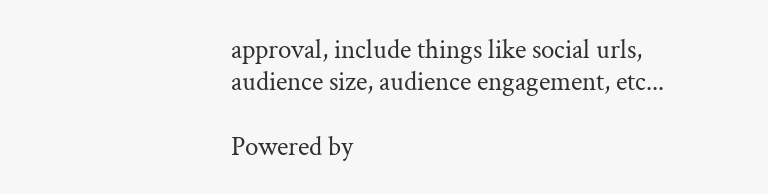approval, include things like social urls, audience size, audience engagement, etc...

Powered by